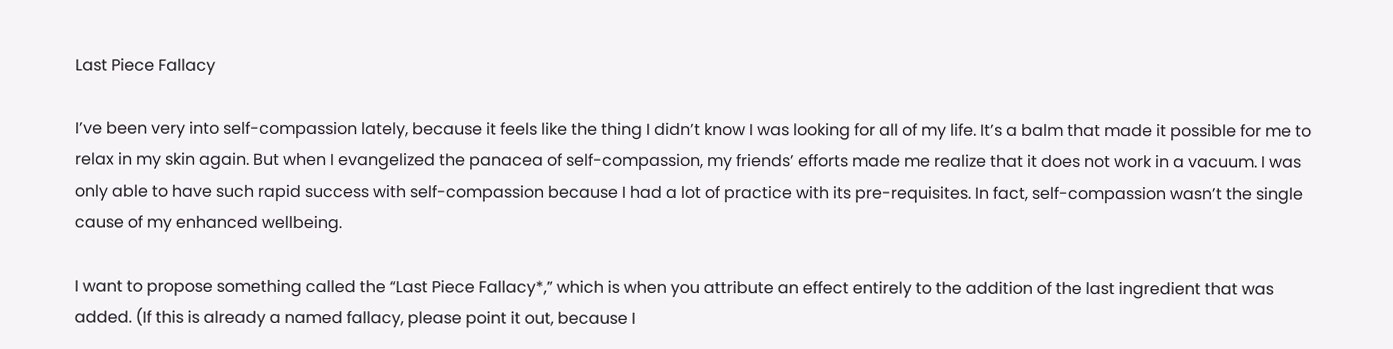Last Piece Fallacy

I’ve been very into self-compassion lately, because it feels like the thing I didn’t know I was looking for all of my life. It’s a balm that made it possible for me to relax in my skin again. But when I evangelized the panacea of self-compassion, my friends’ efforts made me realize that it does not work in a vacuum. I was only able to have such rapid success with self-compassion because I had a lot of practice with its pre-requisites. In fact, self-compassion wasn’t the single cause of my enhanced wellbeing.

I want to propose something called the “Last Piece Fallacy*,” which is when you attribute an effect entirely to the addition of the last ingredient that was added. (If this is already a named fallacy, please point it out, because I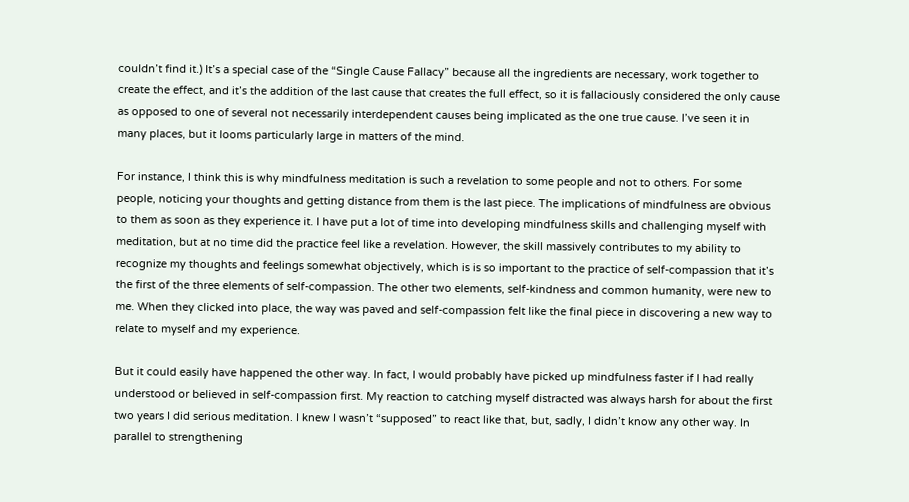couldn’t find it.) It’s a special case of the “Single Cause Fallacy” because all the ingredients are necessary, work together to create the effect, and it’s the addition of the last cause that creates the full effect, so it is fallaciously considered the only cause as opposed to one of several not necessarily interdependent causes being implicated as the one true cause. I’ve seen it in many places, but it looms particularly large in matters of the mind.

For instance, I think this is why mindfulness meditation is such a revelation to some people and not to others. For some people, noticing your thoughts and getting distance from them is the last piece. The implications of mindfulness are obvious to them as soon as they experience it. I have put a lot of time into developing mindfulness skills and challenging myself with meditation, but at no time did the practice feel like a revelation. However, the skill massively contributes to my ability to recognize my thoughts and feelings somewhat objectively, which is is so important to the practice of self-compassion that it’s the first of the three elements of self-compassion. The other two elements, self-kindness and common humanity, were new to me. When they clicked into place, the way was paved and self-compassion felt like the final piece in discovering a new way to relate to myself and my experience.

But it could easily have happened the other way. In fact, I would probably have picked up mindfulness faster if I had really understood or believed in self-compassion first. My reaction to catching myself distracted was always harsh for about the first two years I did serious meditation. I knew I wasn’t “supposed” to react like that, but, sadly, I didn’t know any other way. In parallel to strengthening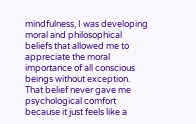mindfulness, I was developing moral and philosophical beliefs that allowed me to appreciate the moral importance of all conscious beings without exception. That belief never gave me psychological comfort because it just feels like a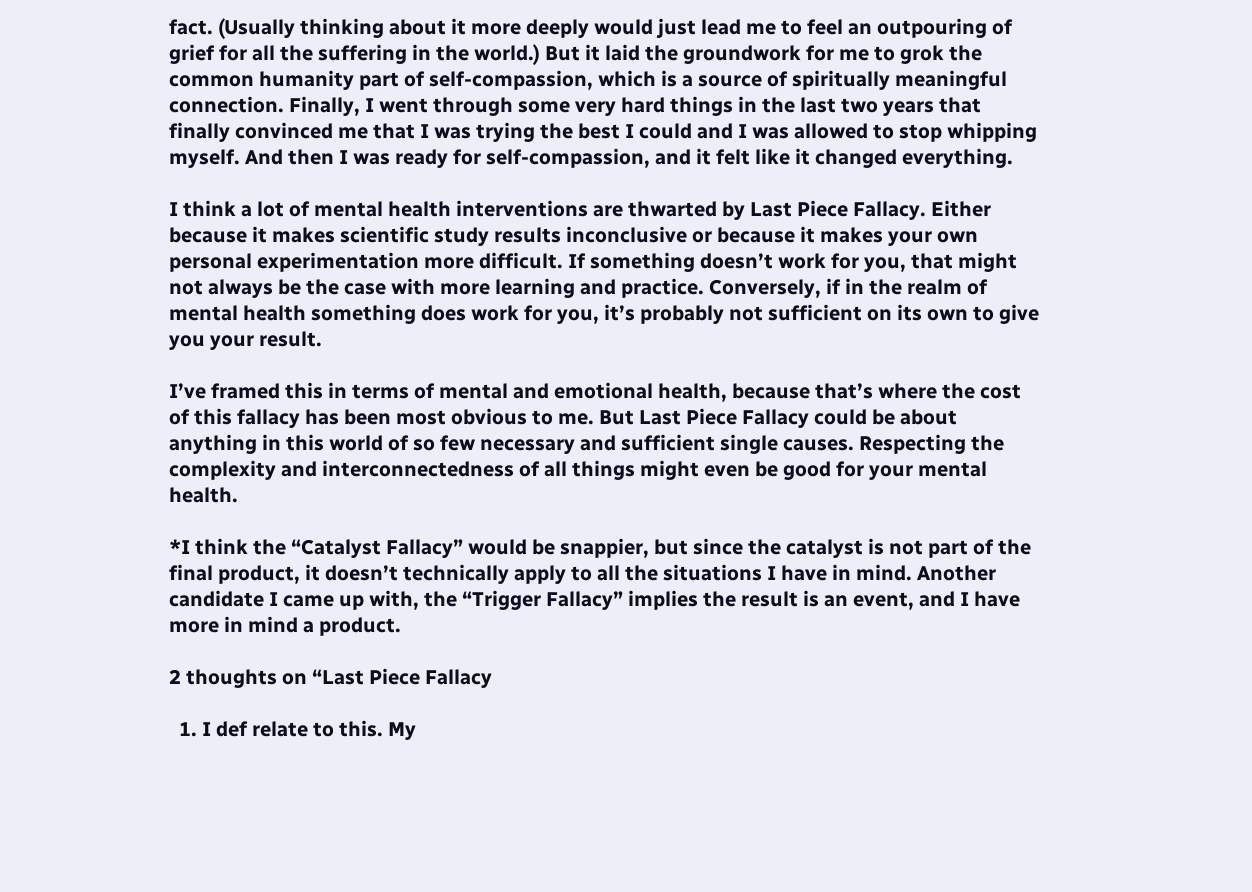fact. (Usually thinking about it more deeply would just lead me to feel an outpouring of grief for all the suffering in the world.) But it laid the groundwork for me to grok the common humanity part of self-compassion, which is a source of spiritually meaningful connection. Finally, I went through some very hard things in the last two years that finally convinced me that I was trying the best I could and I was allowed to stop whipping myself. And then I was ready for self-compassion, and it felt like it changed everything.

I think a lot of mental health interventions are thwarted by Last Piece Fallacy. Either because it makes scientific study results inconclusive or because it makes your own personal experimentation more difficult. If something doesn’t work for you, that might not always be the case with more learning and practice. Conversely, if in the realm of mental health something does work for you, it’s probably not sufficient on its own to give you your result.

I’ve framed this in terms of mental and emotional health, because that’s where the cost of this fallacy has been most obvious to me. But Last Piece Fallacy could be about anything in this world of so few necessary and sufficient single causes. Respecting the complexity and interconnectedness of all things might even be good for your mental health.

*I think the “Catalyst Fallacy” would be snappier, but since the catalyst is not part of the final product, it doesn’t technically apply to all the situations I have in mind. Another candidate I came up with, the “Trigger Fallacy” implies the result is an event, and I have more in mind a product.

2 thoughts on “Last Piece Fallacy

  1. I def relate to this. My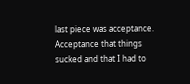last piece was acceptance. Acceptance that things sucked and that I had to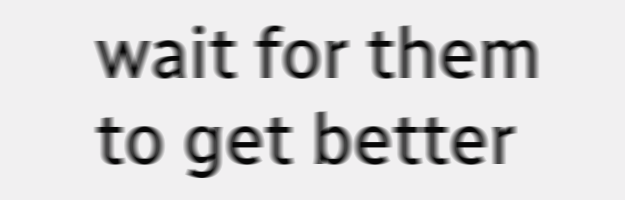wait for them to get better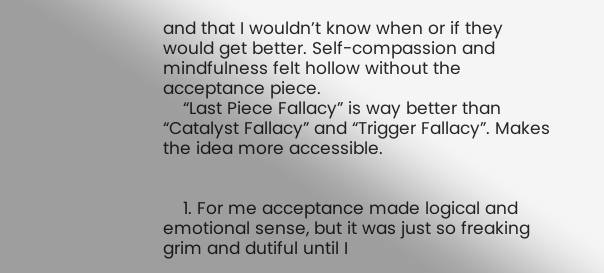and that I wouldn’t know when or if they would get better. Self-compassion and mindfulness felt hollow without the acceptance piece.
    “Last Piece Fallacy” is way better than “Catalyst Fallacy” and “Trigger Fallacy”. Makes the idea more accessible.


    1. For me acceptance made logical and emotional sense, but it was just so freaking grim and dutiful until I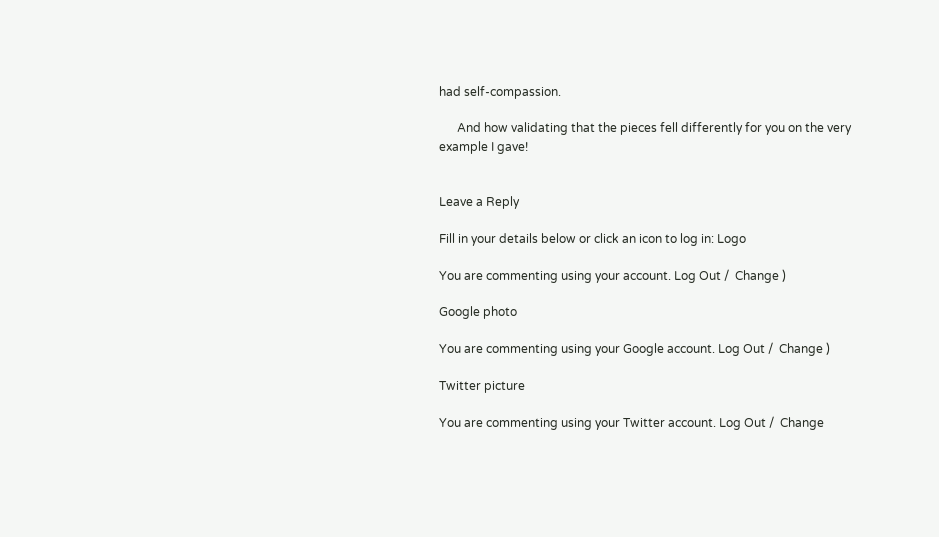had self-compassion.

      And how validating that the pieces fell differently for you on the very example I gave!


Leave a Reply

Fill in your details below or click an icon to log in: Logo

You are commenting using your account. Log Out /  Change )

Google photo

You are commenting using your Google account. Log Out /  Change )

Twitter picture

You are commenting using your Twitter account. Log Out /  Change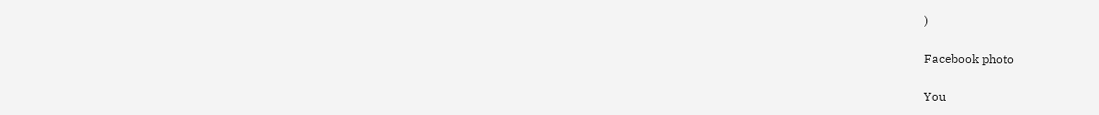)

Facebook photo

You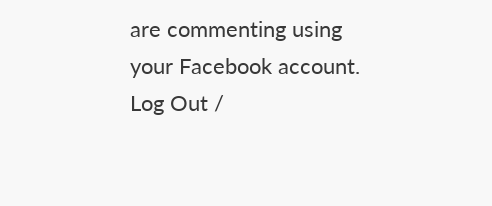are commenting using your Facebook account. Log Out /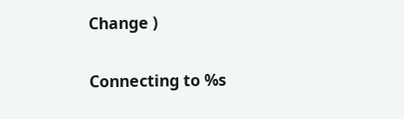Change )

Connecting to %s